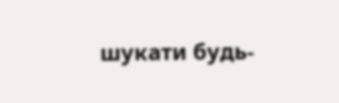шукати будь-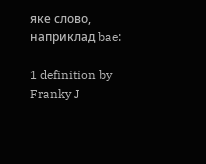яке слово, наприклад bae:

1 definition by Franky J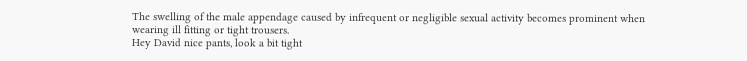The swelling of the male appendage caused by infrequent or negligible sexual activity becomes prominent when wearing ill fitting or tight trousers.
Hey David nice pants, look a bit tight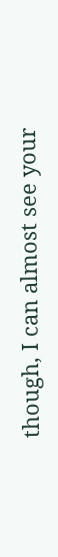though, I can almost see your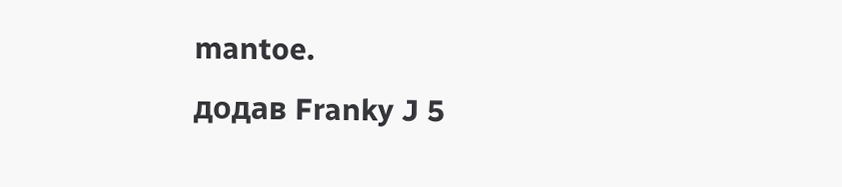mantoe.
додав Franky J 5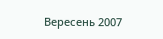Вересень 2007